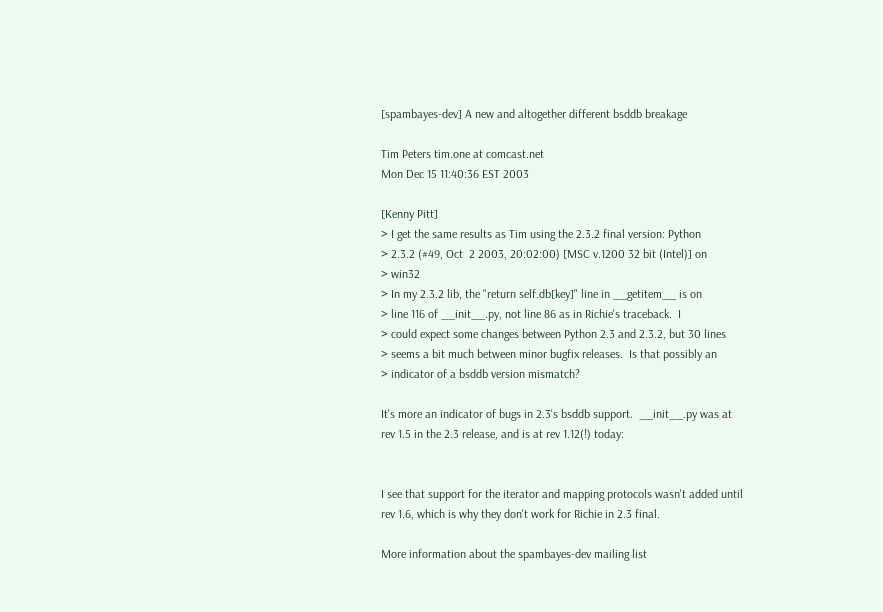[spambayes-dev] A new and altogether different bsddb breakage

Tim Peters tim.one at comcast.net
Mon Dec 15 11:40:36 EST 2003

[Kenny Pitt]
> I get the same results as Tim using the 2.3.2 final version: Python
> 2.3.2 (#49, Oct  2 2003, 20:02:00) [MSC v.1200 32 bit (Intel)] on
> win32
> In my 2.3.2 lib, the "return self.db[key]" line in __getitem__ is on
> line 116 of __init__.py, not line 86 as in Richie's traceback.  I
> could expect some changes between Python 2.3 and 2.3.2, but 30 lines
> seems a bit much between minor bugfix releases.  Is that possibly an
> indicator of a bsddb version mismatch?

It's more an indicator of bugs in 2.3's bsddb support.  __init__.py was at
rev 1.5 in the 2.3 release, and is at rev 1.12(!) today:


I see that support for the iterator and mapping protocols wasn't added until
rev 1.6, which is why they don't work for Richie in 2.3 final.

More information about the spambayes-dev mailing list